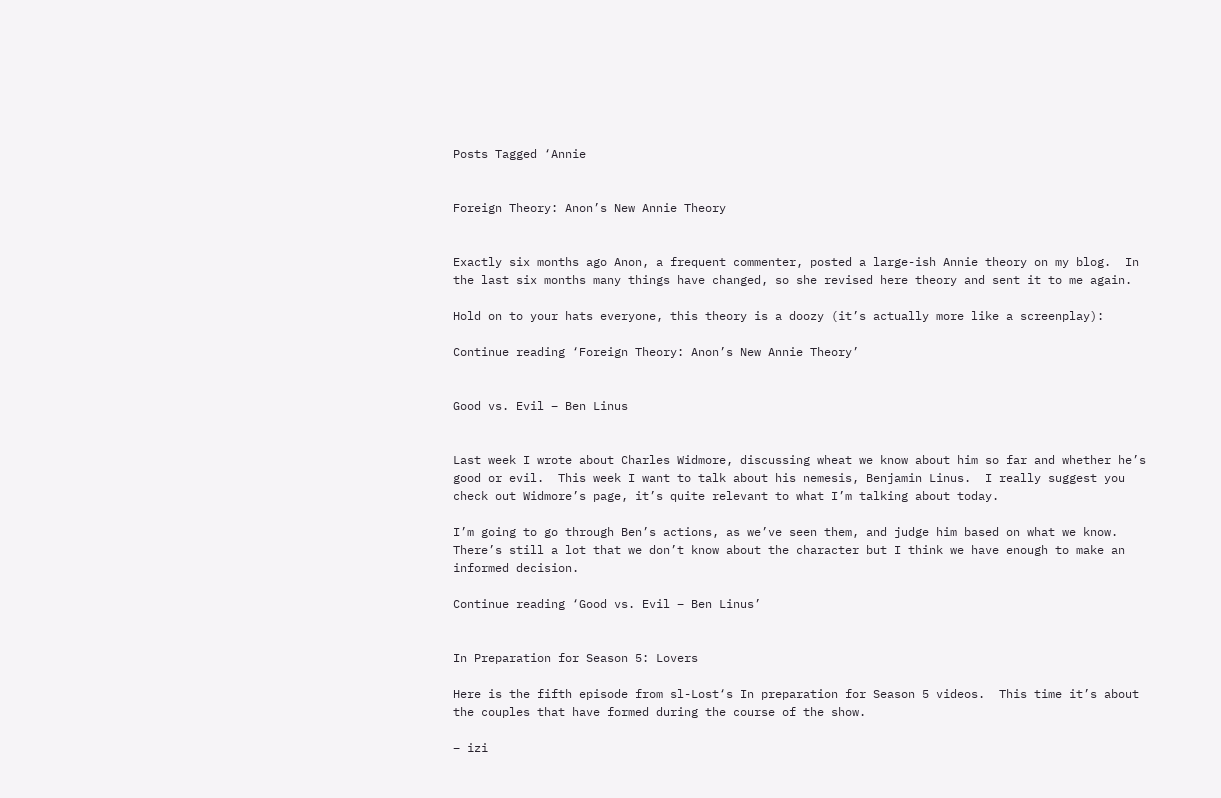Posts Tagged ‘Annie


Foreign Theory: Anon’s New Annie Theory


Exactly six months ago Anon, a frequent commenter, posted a large-ish Annie theory on my blog.  In the last six months many things have changed, so she revised here theory and sent it to me again.

Hold on to your hats everyone, this theory is a doozy (it’s actually more like a screenplay):

Continue reading ‘Foreign Theory: Anon’s New Annie Theory’


Good vs. Evil – Ben Linus


Last week I wrote about Charles Widmore, discussing wheat we know about him so far and whether he’s good or evil.  This week I want to talk about his nemesis, Benjamin Linus.  I really suggest you check out Widmore’s page, it’s quite relevant to what I’m talking about today.

I’m going to go through Ben’s actions, as we’ve seen them, and judge him based on what we know.  There’s still a lot that we don’t know about the character but I think we have enough to make an informed decision.

Continue reading ‘Good vs. Evil – Ben Linus’


In Preparation for Season 5: Lovers

Here is the fifth episode from sl-Lost‘s In preparation for Season 5 videos.  This time it’s about the couples that have formed during the course of the show.

– izi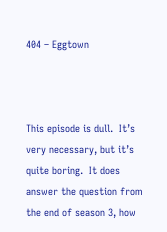404 – Eggtown



This episode is dull.  It’s very necessary, but it’s quite boring.  It does answer the question from the end of season 3, how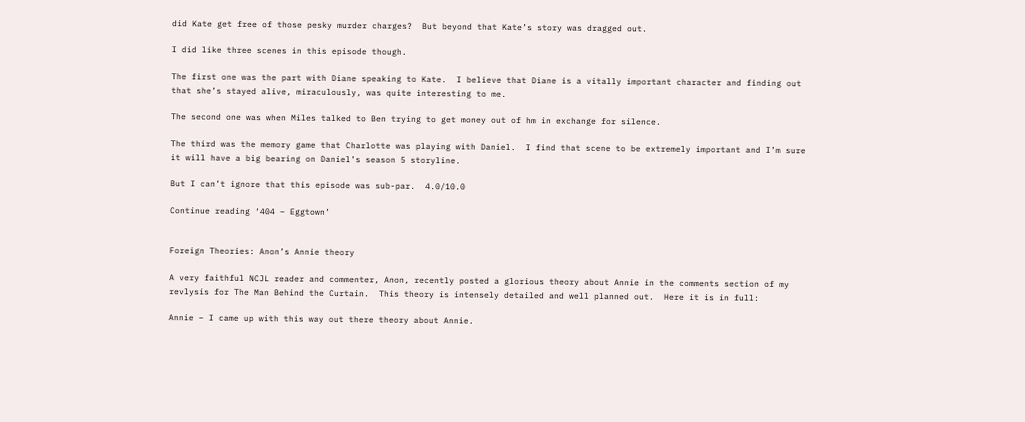did Kate get free of those pesky murder charges?  But beyond that Kate’s story was dragged out.

I did like three scenes in this episode though.

The first one was the part with Diane speaking to Kate.  I believe that Diane is a vitally important character and finding out that she’s stayed alive, miraculously, was quite interesting to me.

The second one was when Miles talked to Ben trying to get money out of hm in exchange for silence.

The third was the memory game that Charlotte was playing with Daniel.  I find that scene to be extremely important and I’m sure it will have a big bearing on Daniel’s season 5 storyline.

But I can’t ignore that this episode was sub-par.  4.0/10.0

Continue reading ‘404 – Eggtown’


Foreign Theories: Anon’s Annie theory

A very faithful NCJL reader and commenter, Anon, recently posted a glorious theory about Annie in the comments section of my revlysis for The Man Behind the Curtain.  This theory is intensely detailed and well planned out.  Here it is in full:

Annie – I came up with this way out there theory about Annie.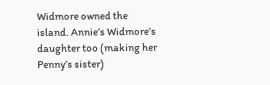Widmore owned the island. Annie’s Widmore’s daughter too (making her Penny’s sister)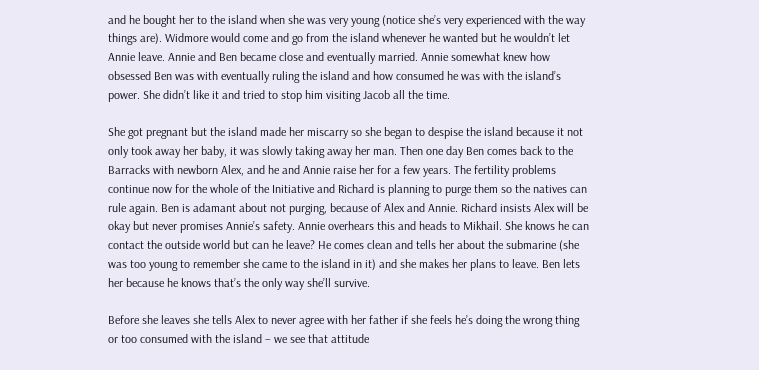and he bought her to the island when she was very young (notice she’s very experienced with the way things are). Widmore would come and go from the island whenever he wanted but he wouldn’t let Annie leave. Annie and Ben became close and eventually married. Annie somewhat knew how obsessed Ben was with eventually ruling the island and how consumed he was with the island’s power. She didn’t like it and tried to stop him visiting Jacob all the time.

She got pregnant but the island made her miscarry so she began to despise the island because it not only took away her baby, it was slowly taking away her man. Then one day Ben comes back to the Barracks with newborn Alex, and he and Annie raise her for a few years. The fertility problems continue now for the whole of the Initiative and Richard is planning to purge them so the natives can rule again. Ben is adamant about not purging, because of Alex and Annie. Richard insists Alex will be okay but never promises Annie’s safety. Annie overhears this and heads to Mikhail. She knows he can contact the outside world but can he leave? He comes clean and tells her about the submarine (she was too young to remember she came to the island in it) and she makes her plans to leave. Ben lets her because he knows that’s the only way she’ll survive.

Before she leaves she tells Alex to never agree with her father if she feels he’s doing the wrong thing or too consumed with the island – we see that attitude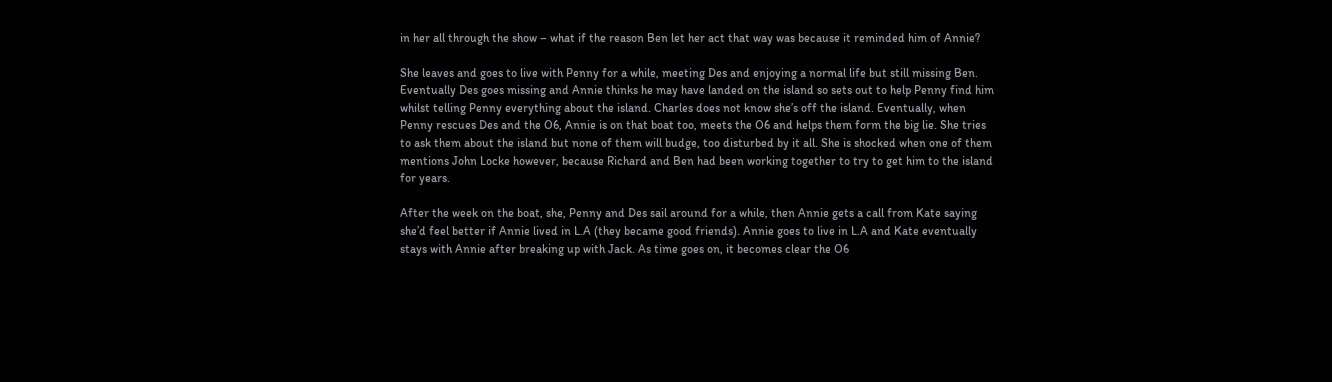in her all through the show – what if the reason Ben let her act that way was because it reminded him of Annie?

She leaves and goes to live with Penny for a while, meeting Des and enjoying a normal life but still missing Ben. Eventually Des goes missing and Annie thinks he may have landed on the island so sets out to help Penny find him whilst telling Penny everything about the island. Charles does not know she’s off the island. Eventually, when Penny rescues Des and the O6, Annie is on that boat too, meets the O6 and helps them form the big lie. She tries to ask them about the island but none of them will budge, too disturbed by it all. She is shocked when one of them mentions John Locke however, because Richard and Ben had been working together to try to get him to the island for years.

After the week on the boat, she, Penny and Des sail around for a while, then Annie gets a call from Kate saying she’d feel better if Annie lived in L.A (they became good friends). Annie goes to live in L.A and Kate eventually stays with Annie after breaking up with Jack. As time goes on, it becomes clear the O6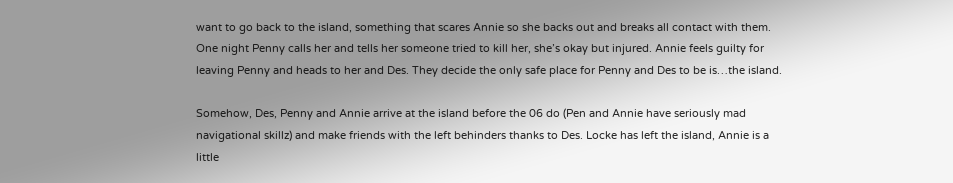want to go back to the island, something that scares Annie so she backs out and breaks all contact with them. One night Penny calls her and tells her someone tried to kill her, she’s okay but injured. Annie feels guilty for leaving Penny and heads to her and Des. They decide the only safe place for Penny and Des to be is…the island.

Somehow, Des, Penny and Annie arrive at the island before the 06 do (Pen and Annie have seriously mad navigational skillz) and make friends with the left behinders thanks to Des. Locke has left the island, Annie is a little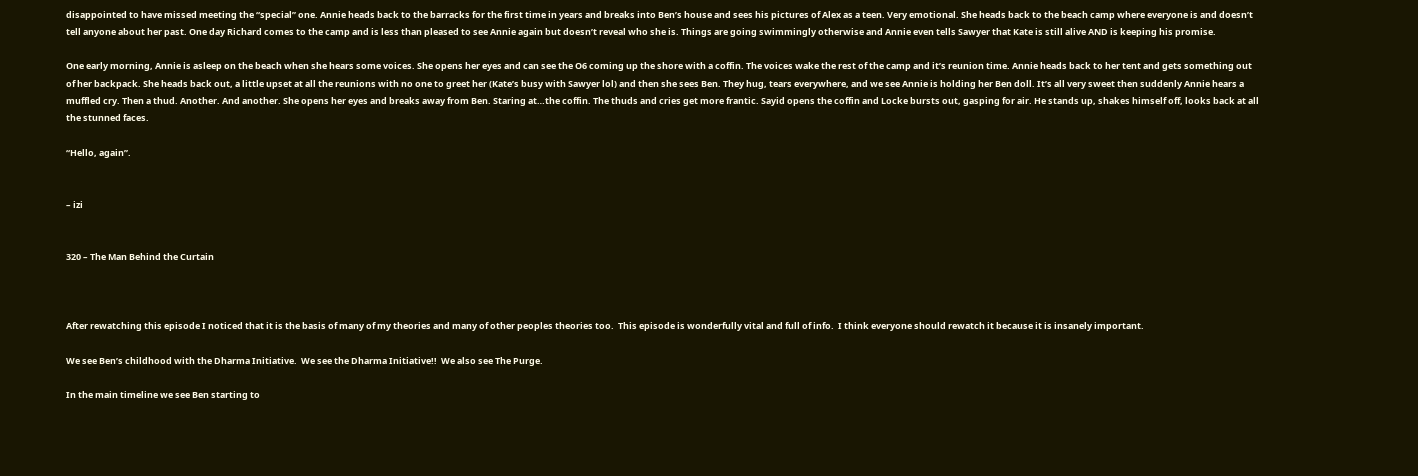disappointed to have missed meeting the “special” one. Annie heads back to the barracks for the first time in years and breaks into Ben’s house and sees his pictures of Alex as a teen. Very emotional. She heads back to the beach camp where everyone is and doesn’t tell anyone about her past. One day Richard comes to the camp and is less than pleased to see Annie again but doesn’t reveal who she is. Things are going swimmingly otherwise and Annie even tells Sawyer that Kate is still alive AND is keeping his promise.

One early morning, Annie is asleep on the beach when she hears some voices. She opens her eyes and can see the O6 coming up the shore with a coffin. The voices wake the rest of the camp and it’s reunion time. Annie heads back to her tent and gets something out of her backpack. She heads back out, a little upset at all the reunions with no one to greet her (Kate’s busy with Sawyer lol) and then she sees Ben. They hug, tears everywhere, and we see Annie is holding her Ben doll. It’s all very sweet then suddenly Annie hears a muffled cry. Then a thud. Another. And another. She opens her eyes and breaks away from Ben. Staring at…the coffin. The thuds and cries get more frantic. Sayid opens the coffin and Locke bursts out, gasping for air. He stands up, shakes himself off, looks back at all the stunned faces.

“Hello, again”.


– izi


320 – The Man Behind the Curtain



After rewatching this episode I noticed that it is the basis of many of my theories and many of other peoples theories too.  This episode is wonderfully vital and full of info.  I think everyone should rewatch it because it is insanely important.

We see Ben’s childhood with the Dharma Initiative.  We see the Dharma Initiative!!  We also see The Purge.

In the main timeline we see Ben starting to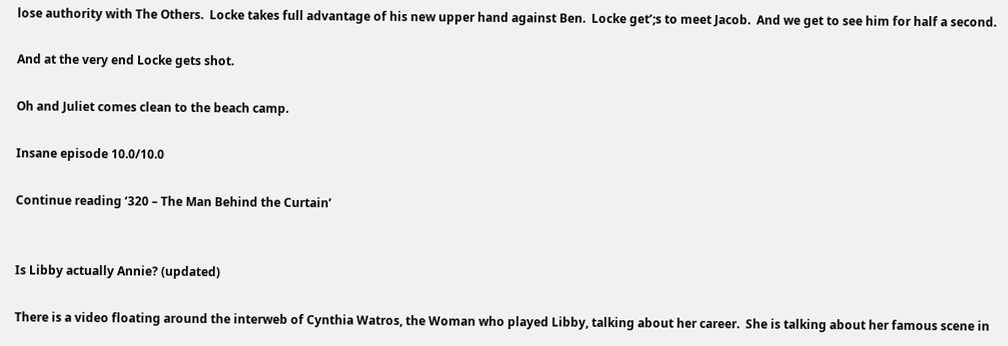lose authority with The Others.  Locke takes full advantage of his new upper hand against Ben.  Locke get’;s to meet Jacob.  And we get to see him for half a second.

And at the very end Locke gets shot.

Oh and Juliet comes clean to the beach camp.

Insane episode 10.0/10.0

Continue reading ‘320 – The Man Behind the Curtain’


Is Libby actually Annie? (updated)

There is a video floating around the interweb of Cynthia Watros, the Woman who played Libby, talking about her career.  She is talking about her famous scene in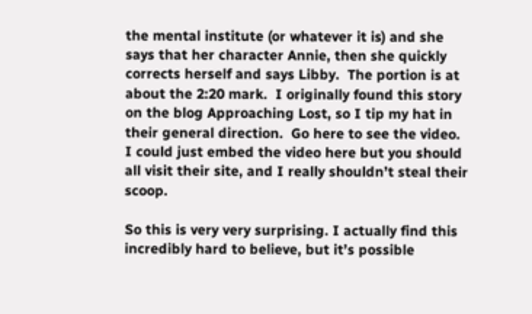the mental institute (or whatever it is) and she says that her character Annie, then she quickly corrects herself and says Libby.  The portion is at about the 2:20 mark.  I originally found this story on the blog Approaching Lost, so I tip my hat in their general direction.  Go here to see the video.  I could just embed the video here but you should all visit their site, and I really shouldn’t steal their scoop.

So this is very very surprising. I actually find this incredibly hard to believe, but it’s possible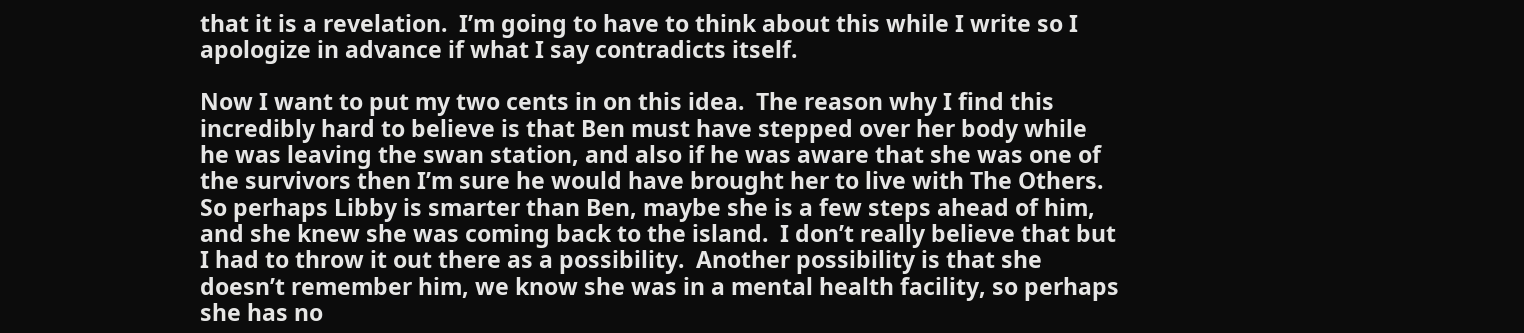that it is a revelation.  I’m going to have to think about this while I write so I apologize in advance if what I say contradicts itself.

Now I want to put my two cents in on this idea.  The reason why I find this incredibly hard to believe is that Ben must have stepped over her body while he was leaving the swan station, and also if he was aware that she was one of the survivors then I’m sure he would have brought her to live with The Others.  So perhaps Libby is smarter than Ben, maybe she is a few steps ahead of him, and she knew she was coming back to the island.  I don’t really believe that but I had to throw it out there as a possibility.  Another possibility is that she doesn’t remember him, we know she was in a mental health facility, so perhaps she has no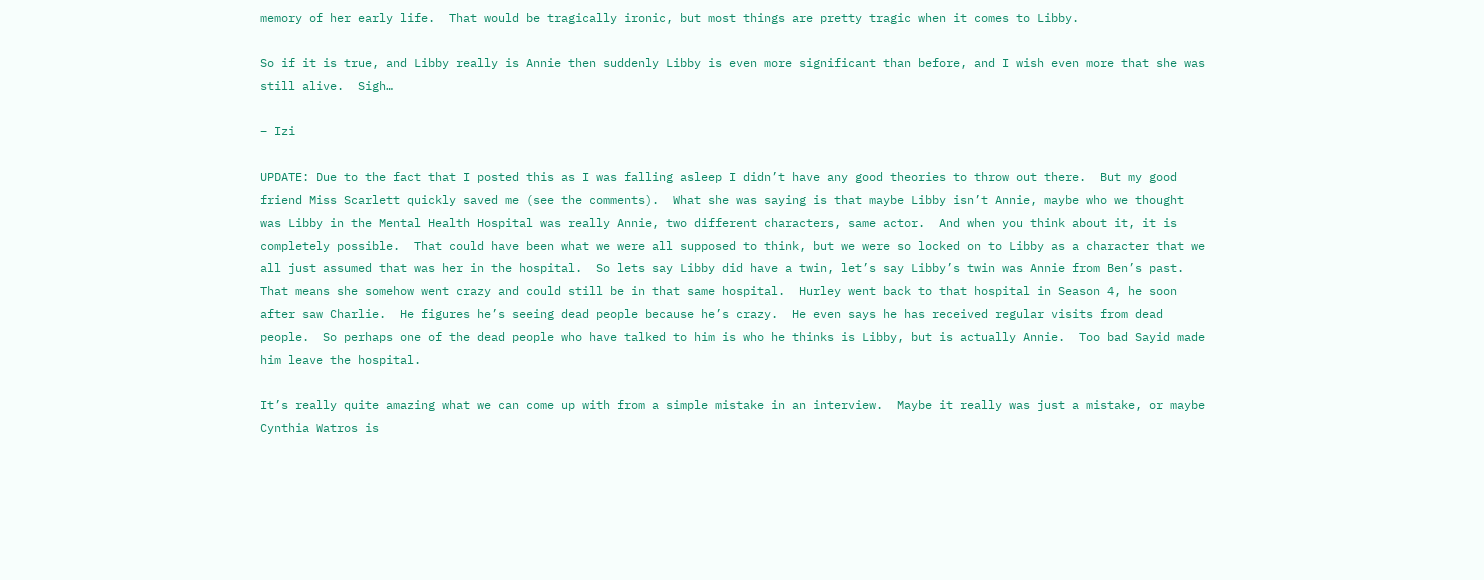memory of her early life.  That would be tragically ironic, but most things are pretty tragic when it comes to Libby.

So if it is true, and Libby really is Annie then suddenly Libby is even more significant than before, and I wish even more that she was still alive.  Sigh…

– Izi

UPDATE: Due to the fact that I posted this as I was falling asleep I didn’t have any good theories to throw out there.  But my good friend Miss Scarlett quickly saved me (see the comments).  What she was saying is that maybe Libby isn’t Annie, maybe who we thought was Libby in the Mental Health Hospital was really Annie, two different characters, same actor.  And when you think about it, it is completely possible.  That could have been what we were all supposed to think, but we were so locked on to Libby as a character that we all just assumed that was her in the hospital.  So lets say Libby did have a twin, let’s say Libby’s twin was Annie from Ben’s past.  That means she somehow went crazy and could still be in that same hospital.  Hurley went back to that hospital in Season 4, he soon after saw Charlie.  He figures he’s seeing dead people because he’s crazy.  He even says he has received regular visits from dead people.  So perhaps one of the dead people who have talked to him is who he thinks is Libby, but is actually Annie.  Too bad Sayid made him leave the hospital.

It’s really quite amazing what we can come up with from a simple mistake in an interview.  Maybe it really was just a mistake, or maybe Cynthia Watros is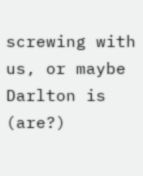screwing with us, or maybe Darlton is (are?)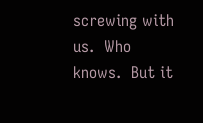screwing with us.  Who knows.  But it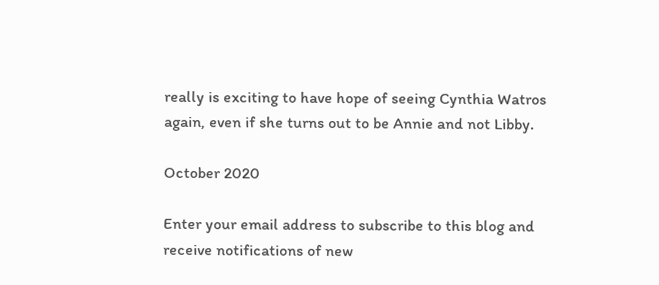really is exciting to have hope of seeing Cynthia Watros again, even if she turns out to be Annie and not Libby.

October 2020

Enter your email address to subscribe to this blog and receive notifications of new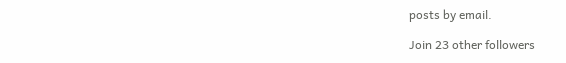posts by email.

Join 23 other followers